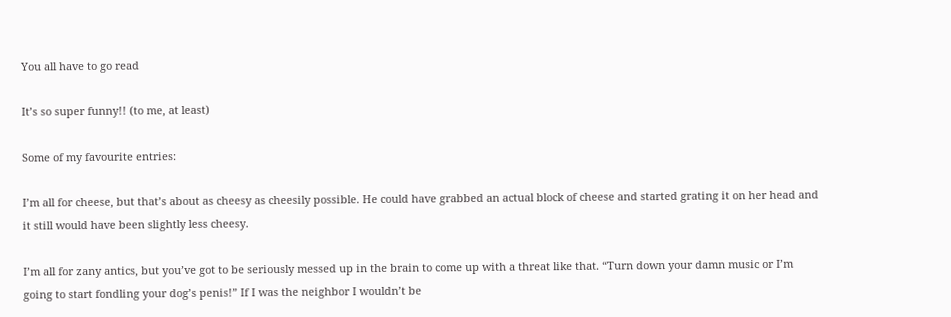You all have to go read

It’s so super funny!! (to me, at least)

Some of my favourite entries:

I’m all for cheese, but that’s about as cheesy as cheesily possible. He could have grabbed an actual block of cheese and started grating it on her head and it still would have been slightly less cheesy.

I’m all for zany antics, but you’ve got to be seriously messed up in the brain to come up with a threat like that. “Turn down your damn music or I’m going to start fondling your dog’s penis!” If I was the neighbor I wouldn’t be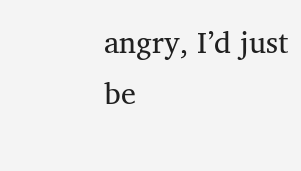angry, I’d just be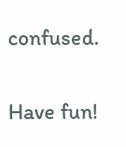confused.

Have fun!